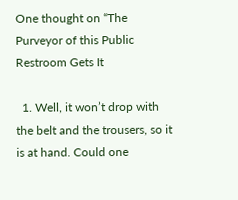One thought on “The Purveyor of this Public Restroom Gets It

  1. Well, it won’t drop with the belt and the trousers, so it is at hand. Could one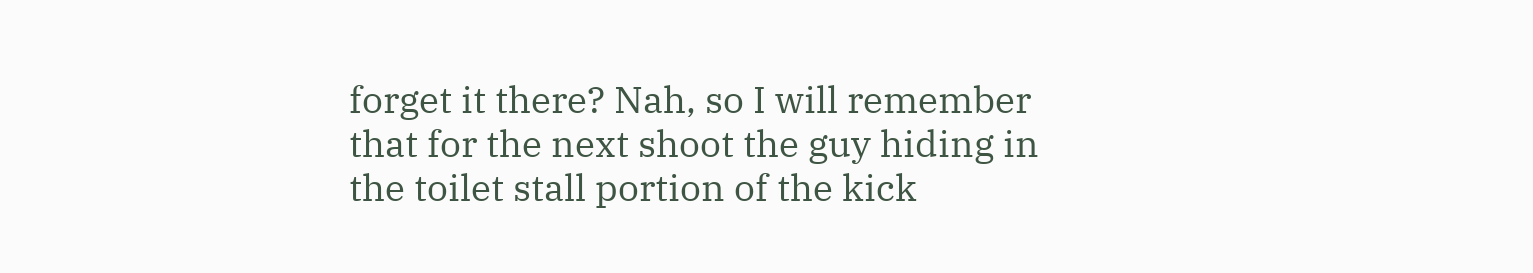forget it there? Nah, so I will remember that for the next shoot the guy hiding in the toilet stall portion of the kick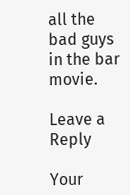all the bad guys in the bar movie.

Leave a Reply

Your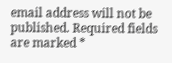email address will not be published. Required fields are marked *